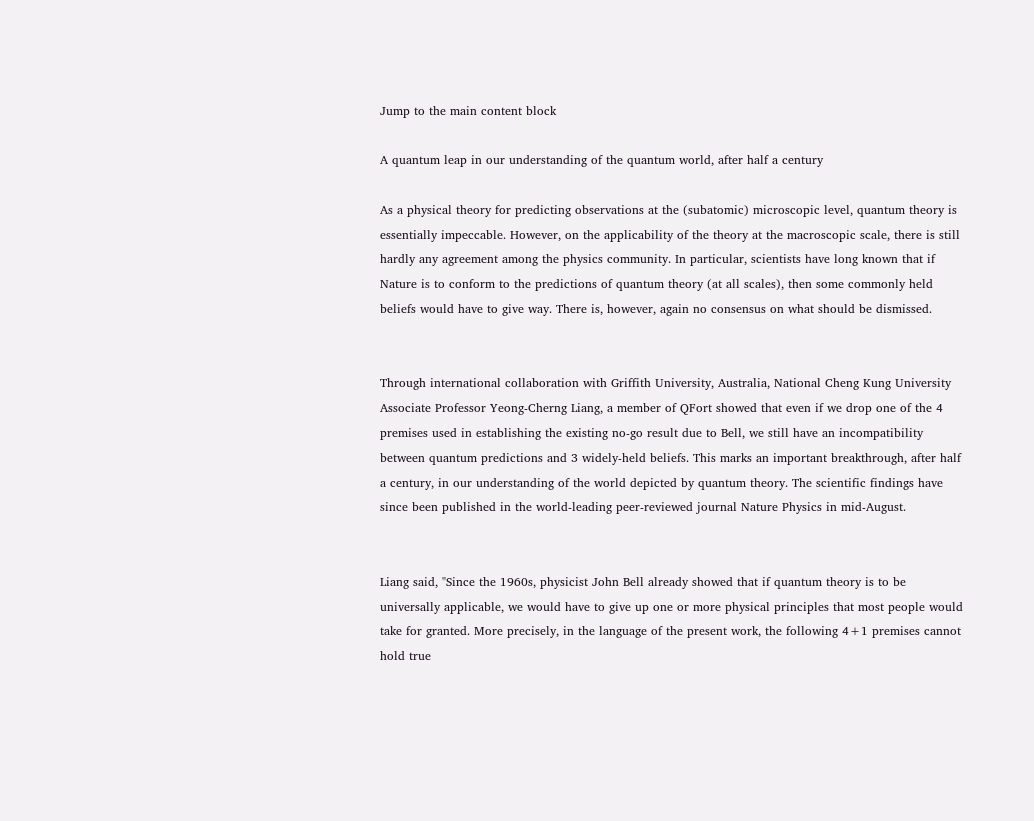Jump to the main content block

A quantum leap in our understanding of the quantum world, after half a century

As a physical theory for predicting observations at the (subatomic) microscopic level, quantum theory is essentially impeccable. However, on the applicability of the theory at the macroscopic scale, there is still hardly any agreement among the physics community. In particular, scientists have long known that if Nature is to conform to the predictions of quantum theory (at all scales), then some commonly held beliefs would have to give way. There is, however, again no consensus on what should be dismissed.


Through international collaboration with Griffith University, Australia, National Cheng Kung University Associate Professor Yeong-Cherng Liang, a member of QFort showed that even if we drop one of the 4 premises used in establishing the existing no-go result due to Bell, we still have an incompatibility between quantum predictions and 3 widely-held beliefs. This marks an important breakthrough, after half a century, in our understanding of the world depicted by quantum theory. The scientific findings have since been published in the world-leading peer-reviewed journal Nature Physics in mid-August.


Liang said, "Since the 1960s, physicist John Bell already showed that if quantum theory is to be universally applicable, we would have to give up one or more physical principles that most people would take for granted. More precisely, in the language of the present work, the following 4+1 premises cannot hold true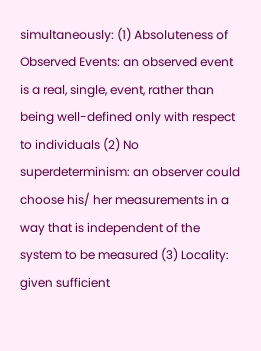simultaneously: (1) Absoluteness of Observed Events: an observed event is a real, single, event, rather than being well-defined only with respect to individuals (2) No superdeterminism: an observer could choose his/ her measurements in a way that is independent of the system to be measured (3) Locality: given sufficient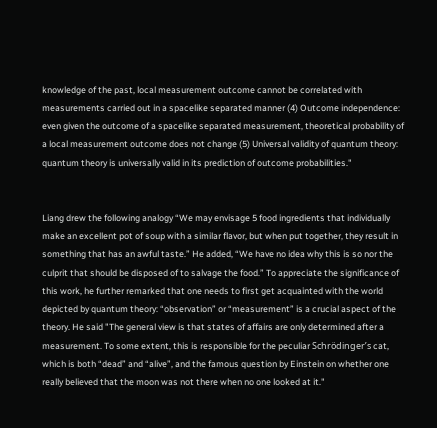knowledge of the past, local measurement outcome cannot be correlated with measurements carried out in a spacelike separated manner (4) Outcome independence: even given the outcome of a spacelike separated measurement, theoretical probability of a local measurement outcome does not change (5) Universal validity of quantum theory: quantum theory is universally valid in its prediction of outcome probabilities."


Liang drew the following analogy “We may envisage 5 food ingredients that individually make an excellent pot of soup with a similar flavor, but when put together, they result in something that has an awful taste.” He added, “We have no idea why this is so nor the culprit that should be disposed of to salvage the food.” To appreciate the significance of this work, he further remarked that one needs to first get acquainted with the world depicted by quantum theory: “observation” or “measurement” is a crucial aspect of the theory. He said "The general view is that states of affairs are only determined after a measurement. To some extent, this is responsible for the peculiar Schrödinger’s cat, which is both “dead” and “alive”, and the famous question by Einstein on whether one really believed that the moon was not there when no one looked at it."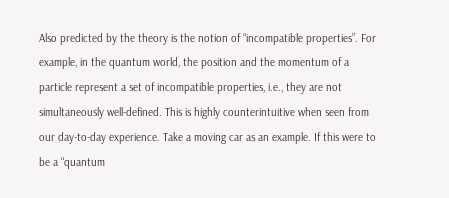Also predicted by the theory is the notion of “incompatible properties”. For example, in the quantum world, the position and the momentum of a particle represent a set of incompatible properties, i.e., they are not simultaneously well-defined. This is highly counterintuitive when seen from our day-to-day experience. Take a moving car as an example. If this were to be a “quantum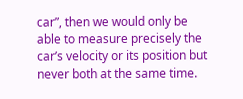car”, then we would only be able to measure precisely the car’s velocity or its position but never both at the same time.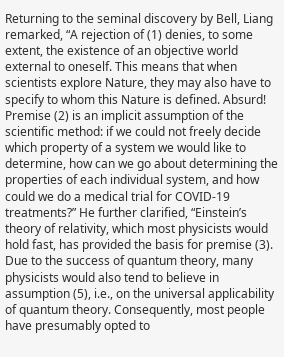Returning to the seminal discovery by Bell, Liang remarked, “A rejection of (1) denies, to some extent, the existence of an objective world external to oneself. This means that when scientists explore Nature, they may also have to specify to whom this Nature is defined. Absurd! Premise (2) is an implicit assumption of the scientific method: if we could not freely decide which property of a system we would like to determine, how can we go about determining the properties of each individual system, and how could we do a medical trial for COVID-19 treatments?” He further clarified, “Einstein’s theory of relativity, which most physicists would hold fast, has provided the basis for premise (3). Due to the success of quantum theory, many physicists would also tend to believe in assumption (5), i.e., on the universal applicability of quantum theory. Consequently, most people have presumably opted to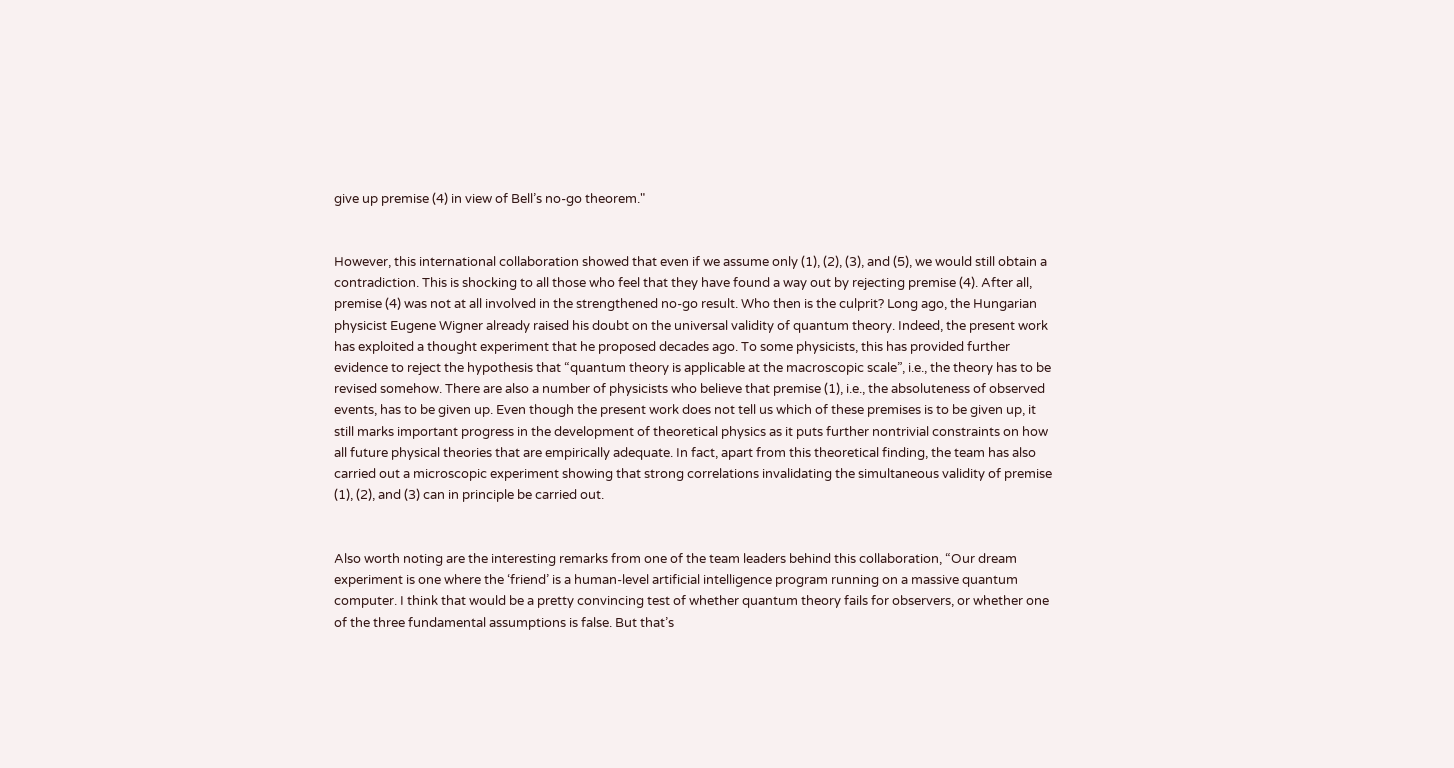give up premise (4) in view of Bell’s no-go theorem."


However, this international collaboration showed that even if we assume only (1), (2), (3), and (5), we would still obtain a contradiction. This is shocking to all those who feel that they have found a way out by rejecting premise (4). After all, premise (4) was not at all involved in the strengthened no-go result. Who then is the culprit? Long ago, the Hungarian physicist Eugene Wigner already raised his doubt on the universal validity of quantum theory. Indeed, the present work has exploited a thought experiment that he proposed decades ago. To some physicists, this has provided further evidence to reject the hypothesis that “quantum theory is applicable at the macroscopic scale”, i.e., the theory has to be revised somehow. There are also a number of physicists who believe that premise (1), i.e., the absoluteness of observed events, has to be given up. Even though the present work does not tell us which of these premises is to be given up, it still marks important progress in the development of theoretical physics as it puts further nontrivial constraints on how all future physical theories that are empirically adequate. In fact, apart from this theoretical finding, the team has also carried out a microscopic experiment showing that strong correlations invalidating the simultaneous validity of premise (1), (2), and (3) can in principle be carried out.


Also worth noting are the interesting remarks from one of the team leaders behind this collaboration, “Our dream experiment is one where the ‘friend’ is a human-level artificial intelligence program running on a massive quantum computer. I think that would be a pretty convincing test of whether quantum theory fails for observers, or whether one of the three fundamental assumptions is false. But that’s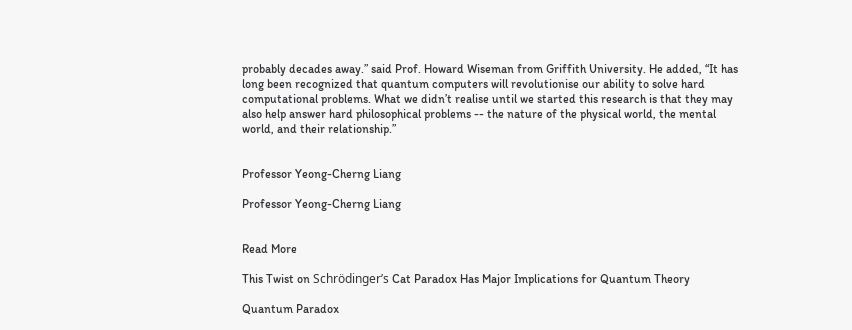probably decades away.” said Prof. Howard Wiseman from Griffith University. He added, “It has long been recognized that quantum computers will revolutionise our ability to solve hard computational problems. What we didn’t realise until we started this research is that they may also help answer hard philosophical problems -- the nature of the physical world, the mental world, and their relationship.”


Professor Yeong-Cherng Liang

Professor Yeong-Cherng Liang


Read More

This Twist on Schrödinger’s Cat Paradox Has Major Implications for Quantum Theory

Quantum Paradox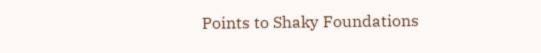Points to Shaky Foundations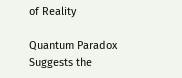of Reality

Quantum Paradox Suggests the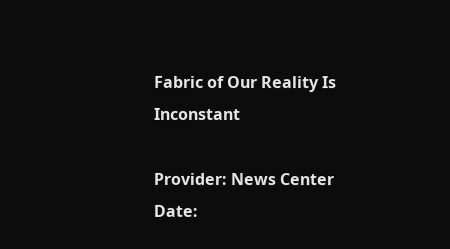Fabric of Our Reality Is Inconstant

Provider: News Center
Date: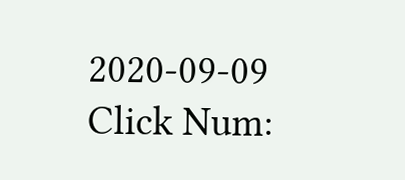2020-09-09
Click Num: